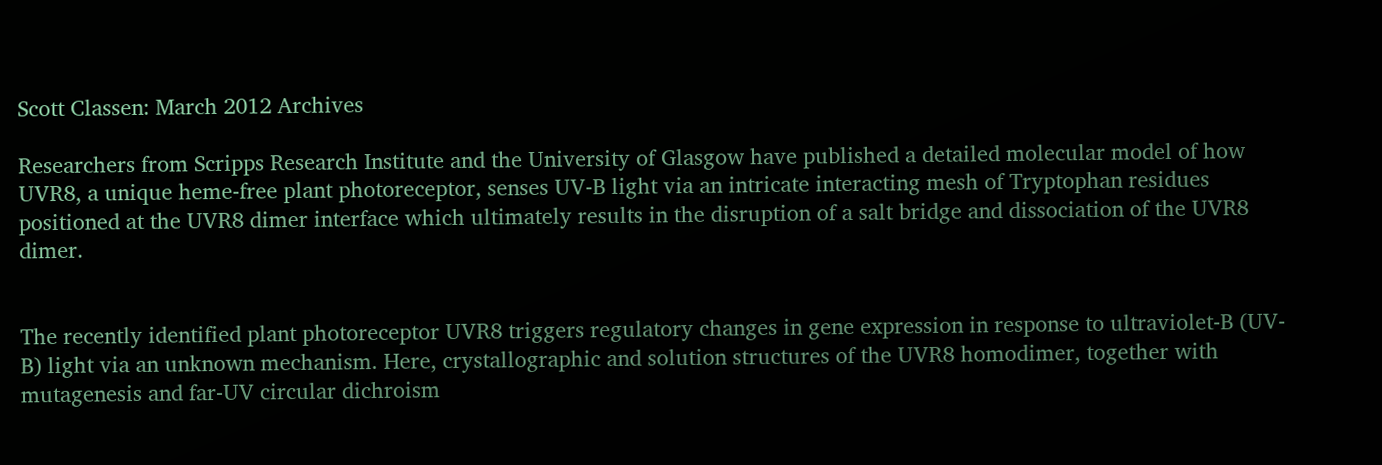Scott Classen: March 2012 Archives

Researchers from Scripps Research Institute and the University of Glasgow have published a detailed molecular model of how UVR8, a unique heme-free plant photoreceptor, senses UV-B light via an intricate interacting mesh of Tryptophan residues positioned at the UVR8 dimer interface which ultimately results in the disruption of a salt bridge and dissociation of the UVR8 dimer.


The recently identified plant photoreceptor UVR8 triggers regulatory changes in gene expression in response to ultraviolet-B (UV-B) light via an unknown mechanism. Here, crystallographic and solution structures of the UVR8 homodimer, together with mutagenesis and far-UV circular dichroism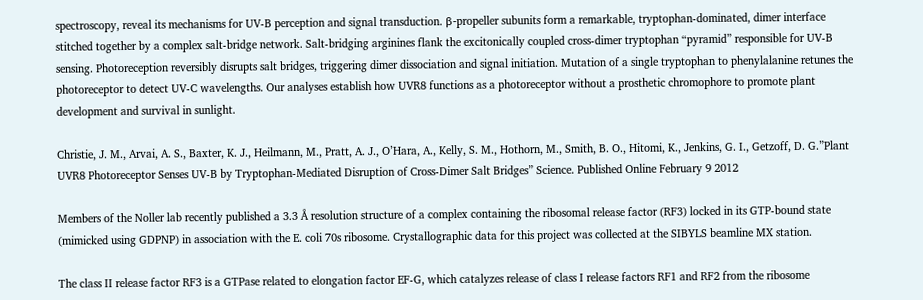spectroscopy, reveal its mechanisms for UV-B perception and signal transduction. β-propeller subunits form a remarkable, tryptophan-dominated, dimer interface stitched together by a complex salt-bridge network. Salt-bridging arginines flank the excitonically coupled cross-dimer tryptophan “pyramid” responsible for UV-B sensing. Photoreception reversibly disrupts salt bridges, triggering dimer dissociation and signal initiation. Mutation of a single tryptophan to phenylalanine retunes the photoreceptor to detect UV-C wavelengths. Our analyses establish how UVR8 functions as a photoreceptor without a prosthetic chromophore to promote plant development and survival in sunlight.

Christie, J. M., Arvai, A. S., Baxter, K. J., Heilmann, M., Pratt, A. J., O’Hara, A., Kelly, S. M., Hothorn, M., Smith, B. O., Hitomi, K., Jenkins, G. I., Getzoff, D. G.”Plant UVR8 Photoreceptor Senses UV-B by Tryptophan-Mediated Disruption of Cross-Dimer Salt Bridges” Science. Published Online February 9 2012

Members of the Noller lab recently published a 3.3 Å resolution structure of a complex containing the ribosomal release factor (RF3) locked in its GTP-bound state (mimicked using GDPNP) in association with the E. coli 70s ribosome. Crystallographic data for this project was collected at the SIBYLS beamline MX station.

The class II release factor RF3 is a GTPase related to elongation factor EF-G, which catalyzes release of class I release factors RF1 and RF2 from the ribosome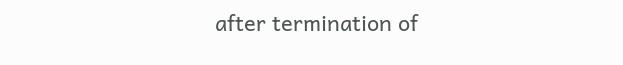after termination of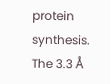protein synthesis. The 3.3 Å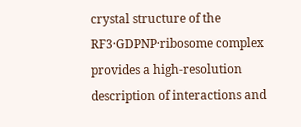crystal structure of the RF3·GDPNP·ribosome complex provides a high-resolution description of interactions and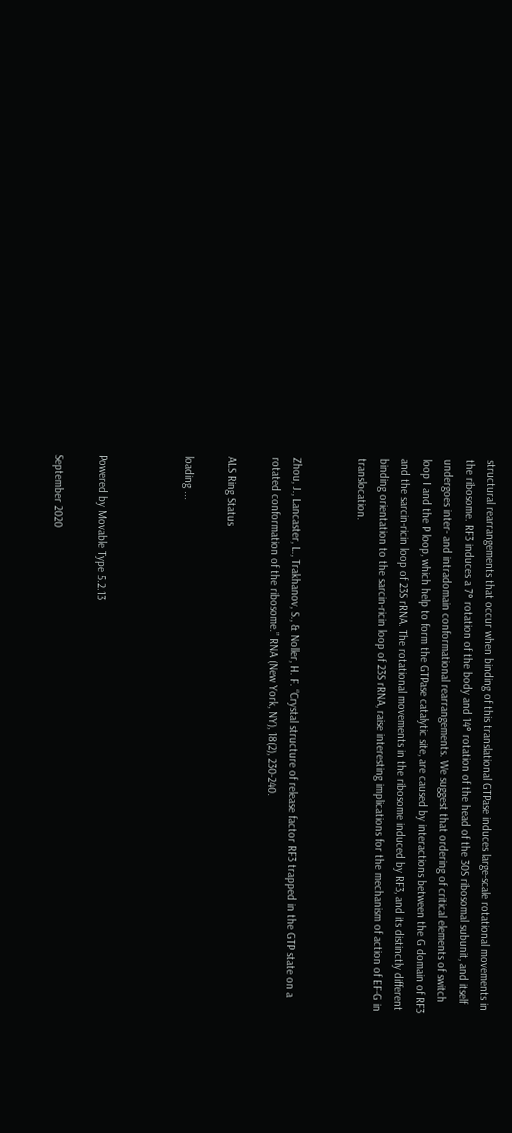structural rearrangements that occur when binding of this translational GTPase induces large-scale rotational movements in the ribosome. RF3 induces a 7° rotation of the body and 14° rotation of the head of the 30S ribosomal subunit, and itself undergoes inter- and intradomain conformational rearrangements. We suggest that ordering of critical elements of switch loop I and the P loop, which help to form the GTPase catalytic site, are caused by interactions between the G domain of RF3 and the sarcin-ricin loop of 23S rRNA. The rotational movements in the ribosome induced by RF3, and its distinctly different binding orientation to the sarcin-ricin loop of 23S rRNA, raise interesting implications for the mechanism of action of EF-G in translocation.


Zhou, J., Lancaster, L., Trakhanov, S., & Noller, H. F. “Crystal structure of release factor RF3 trapped in the GTP state on a rotated conformation of the ribosome.” RNA (New York, NY), 18(2), 230-240.

ALS Ring Status

loading ...



Powered by Movable Type 5.2.13

September 2020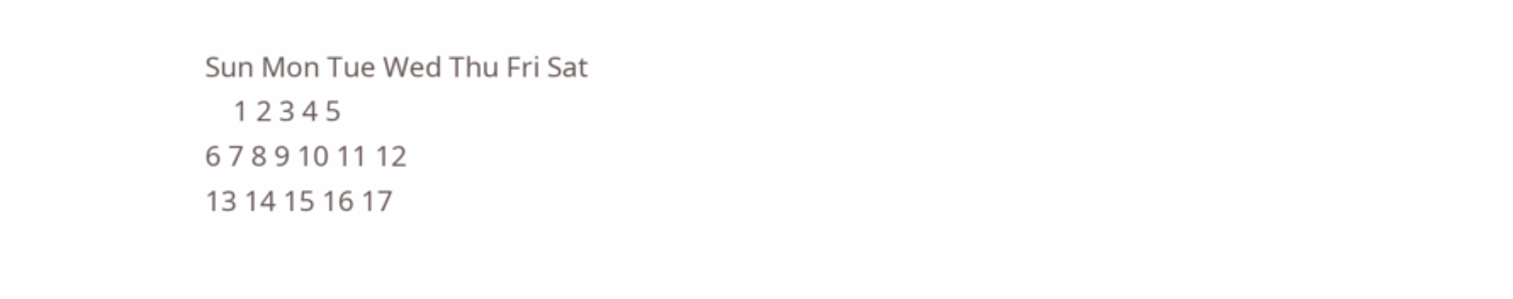Sun Mon Tue Wed Thu Fri Sat
    1 2 3 4 5
6 7 8 9 10 11 12
13 14 15 16 17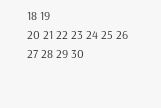18 19
20 21 22 23 24 25 26
27 28 29 30